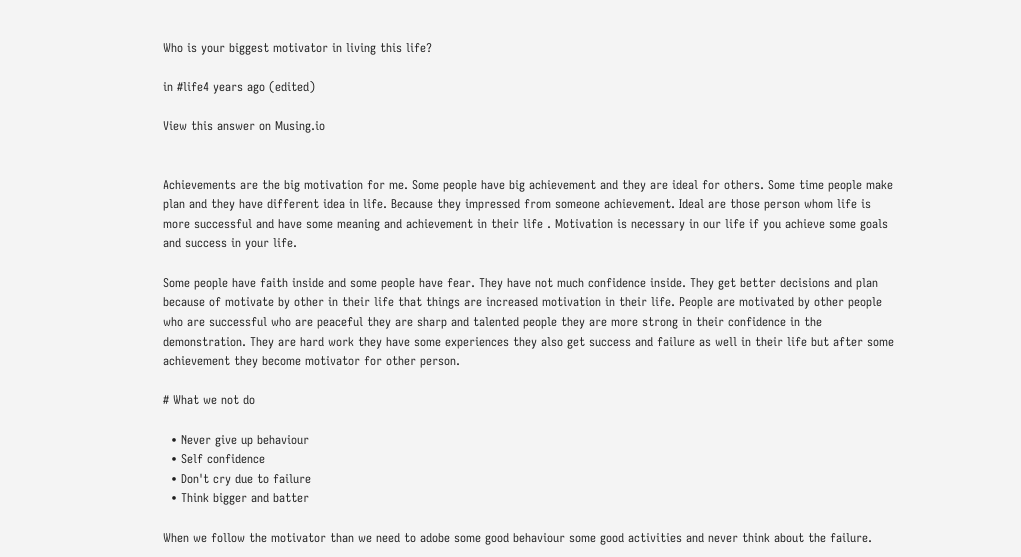Who is your biggest motivator in living this life?

in #life4 years ago (edited)

View this answer on Musing.io


Achievements are the big motivation for me. Some people have big achievement and they are ideal for others. Some time people make plan and they have different idea in life. Because they impressed from someone achievement. Ideal are those person whom life is more successful and have some meaning and achievement in their life . Motivation is necessary in our life if you achieve some goals and success in your life.

Some people have faith inside and some people have fear. They have not much confidence inside. They get better decisions and plan because of motivate by other in their life that things are increased motivation in their life. People are motivated by other people who are successful who are peaceful they are sharp and talented people they are more strong in their confidence in the demonstration. They are hard work they have some experiences they also get success and failure as well in their life but after some achievement they become motivator for other person.

# What we not do

  • Never give up behaviour
  • Self confidence
  • Don't cry due to failure
  • Think bigger and batter

When we follow the motivator than we need to adobe some good behaviour some good activities and never think about the failure.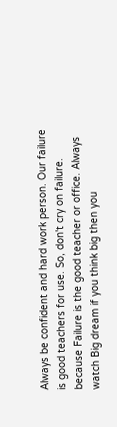Always be confident and hard work person. Our failure is good teachers for use. So, don't cry on failure. because Failure is the good teacher or office. Always watch Big dream if you think big then you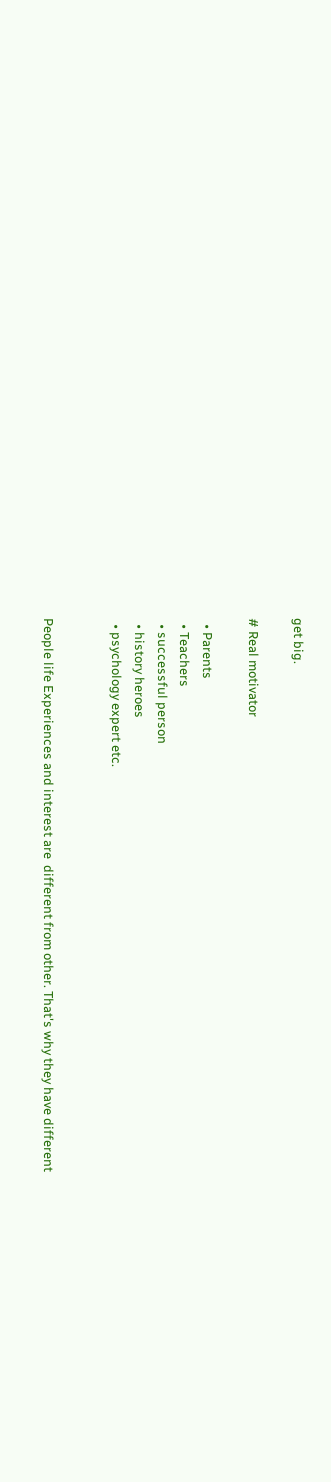get big.

# Real motivator

  • Parents
  • Teachers
  • successful person
  • history heroes
  • psychology expert etc.


People life Experiences and interest are  different from other. That's why they have different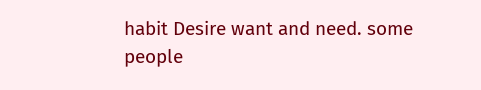habit Desire want and need. some people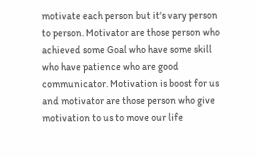motivate each person but it's vary person to person. Motivator are those person who achieved some Goal who have some skill who have patience who are good communicator. Motivation is boost for us and motivator are those person who give motivation to us to move our life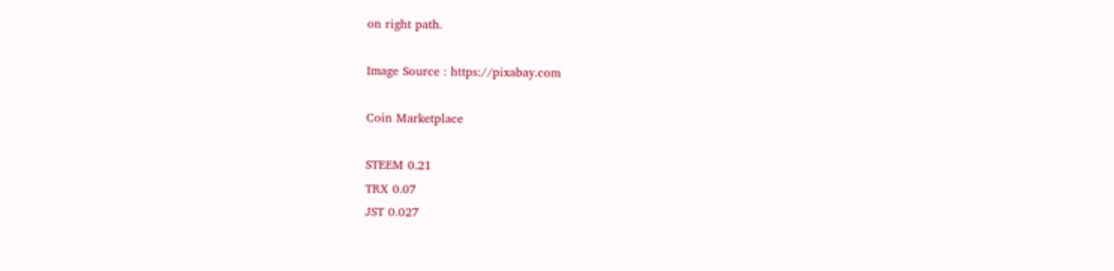on right path.

Image Source : https://pixabay.com

Coin Marketplace

STEEM 0.21
TRX 0.07
JST 0.027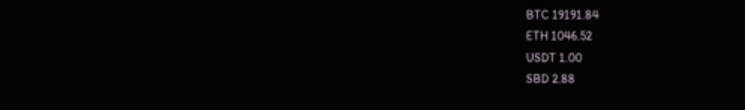BTC 19191.84
ETH 1046.52
USDT 1.00
SBD 2.88